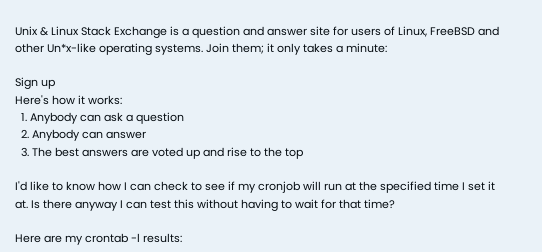Unix & Linux Stack Exchange is a question and answer site for users of Linux, FreeBSD and other Un*x-like operating systems. Join them; it only takes a minute:

Sign up
Here's how it works:
  1. Anybody can ask a question
  2. Anybody can answer
  3. The best answers are voted up and rise to the top

I'd like to know how I can check to see if my cronjob will run at the specified time I set it at. Is there anyway I can test this without having to wait for that time?

Here are my crontab -l results: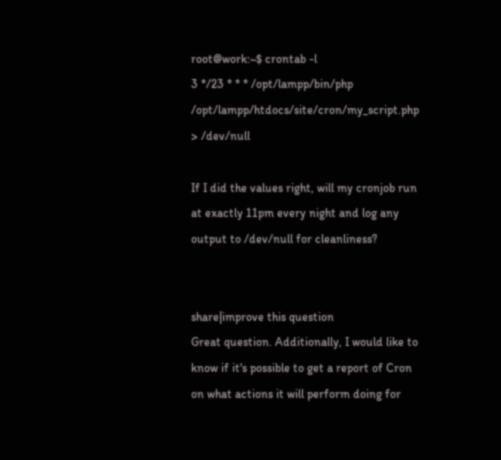root@work:~$ crontab -l
3 */23 * * * /opt/lampp/bin/php /opt/lampp/htdocs/site/cron/my_script.php > /dev/null

If I did the values right, will my cronjob run at exactly 11pm every night and log any output to /dev/null for cleanliness?


share|improve this question
Great question. Additionally, I would like to know if it's possible to get a report of Cron on what actions it will perform doing for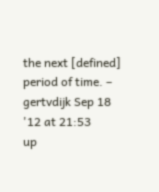the next [defined] period of time. – gertvdijk Sep 18 '12 at 21:53
up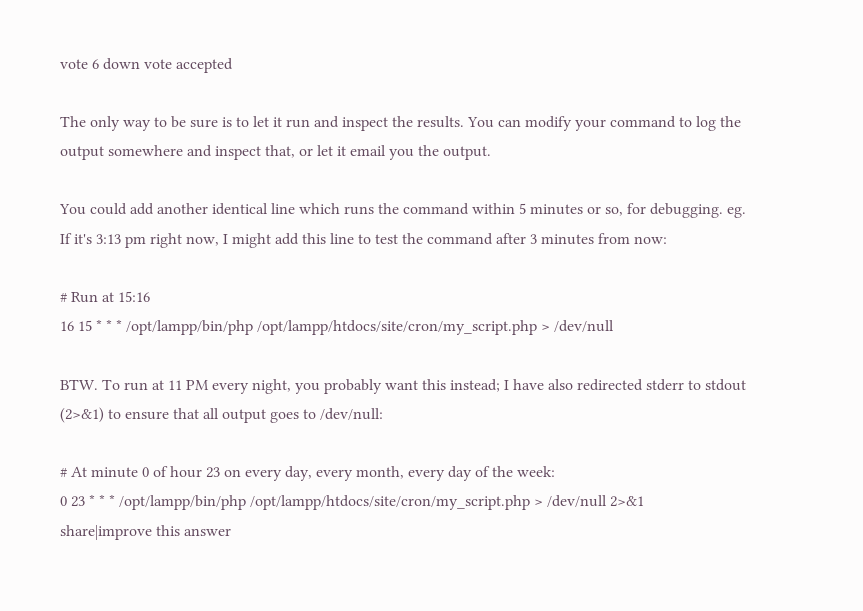vote 6 down vote accepted

The only way to be sure is to let it run and inspect the results. You can modify your command to log the output somewhere and inspect that, or let it email you the output.

You could add another identical line which runs the command within 5 minutes or so, for debugging. eg. If it's 3:13 pm right now, I might add this line to test the command after 3 minutes from now:

# Run at 15:16
16 15 * * * /opt/lampp/bin/php /opt/lampp/htdocs/site/cron/my_script.php > /dev/null

BTW. To run at 11 PM every night, you probably want this instead; I have also redirected stderr to stdout (2>&1) to ensure that all output goes to /dev/null:

# At minute 0 of hour 23 on every day, every month, every day of the week:
0 23 * * * /opt/lampp/bin/php /opt/lampp/htdocs/site/cron/my_script.php > /dev/null 2>&1
share|improve this answer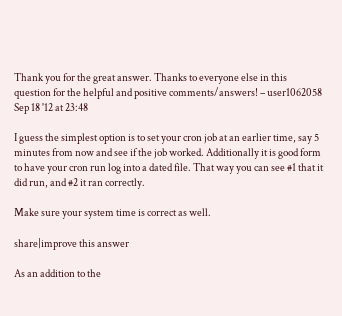Thank you for the great answer. Thanks to everyone else in this question for the helpful and positive comments/answers! – user1062058 Sep 18 '12 at 23:48

I guess the simplest option is to set your cron job at an earlier time, say 5 minutes from now and see if the job worked. Additionally it is good form to have your cron run log into a dated file. That way you can see #1 that it did run, and #2 it ran correctly.

Make sure your system time is correct as well.

share|improve this answer

As an addition to the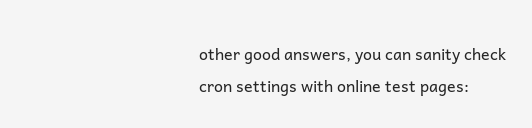other good answers, you can sanity check cron settings with online test pages: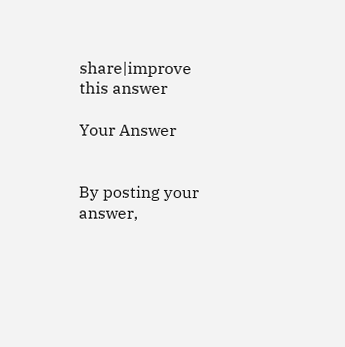share|improve this answer

Your Answer


By posting your answer,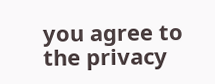you agree to the privacy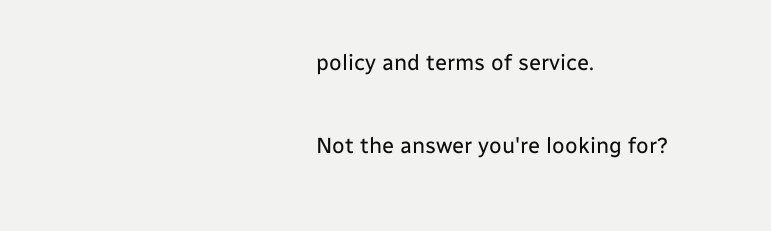policy and terms of service.

Not the answer you're looking for?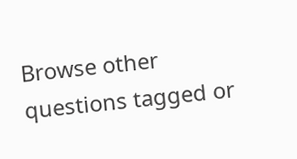Browse other questions tagged or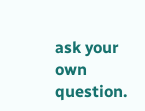ask your own question.